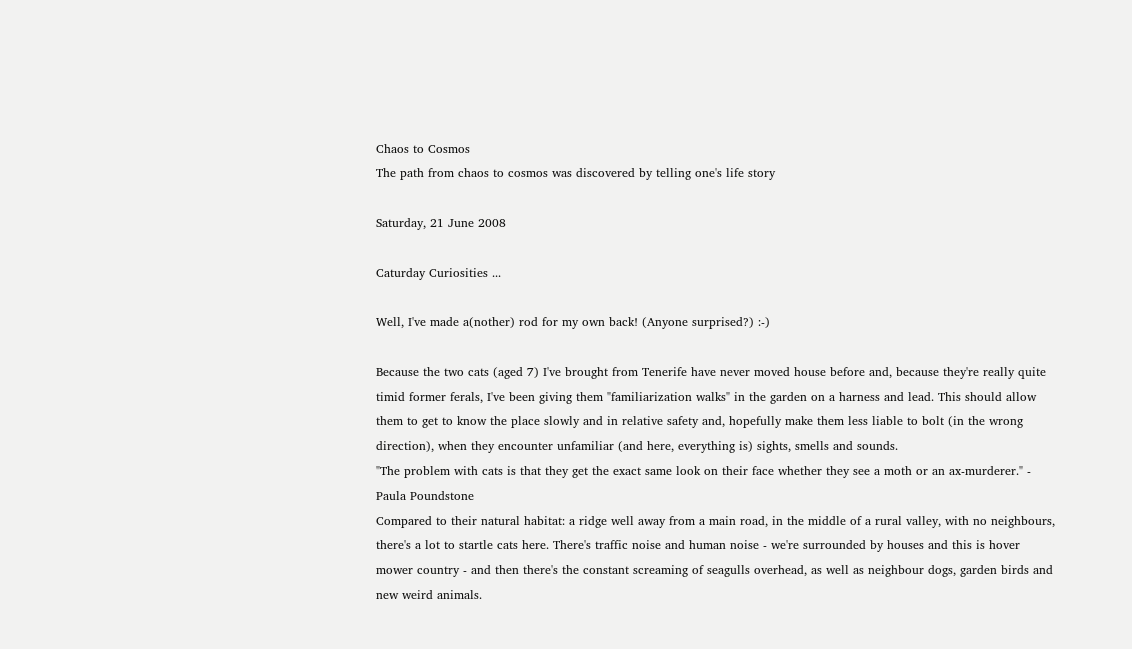Chaos to Cosmos
The path from chaos to cosmos was discovered by telling one's life story

Saturday, 21 June 2008

Caturday Curiosities ...

Well, I've made a(nother) rod for my own back! (Anyone surprised?) :-)

Because the two cats (aged 7) I've brought from Tenerife have never moved house before and, because they're really quite timid former ferals, I've been giving them "familiarization walks" in the garden on a harness and lead. This should allow them to get to know the place slowly and in relative safety and, hopefully make them less liable to bolt (in the wrong direction), when they encounter unfamiliar (and here, everything is) sights, smells and sounds.
"The problem with cats is that they get the exact same look on their face whether they see a moth or an ax-murderer." - Paula Poundstone
Compared to their natural habitat: a ridge well away from a main road, in the middle of a rural valley, with no neighbours, there's a lot to startle cats here. There's traffic noise and human noise - we're surrounded by houses and this is hover mower country - and then there's the constant screaming of seagulls overhead, as well as neighbour dogs, garden birds and new weird animals.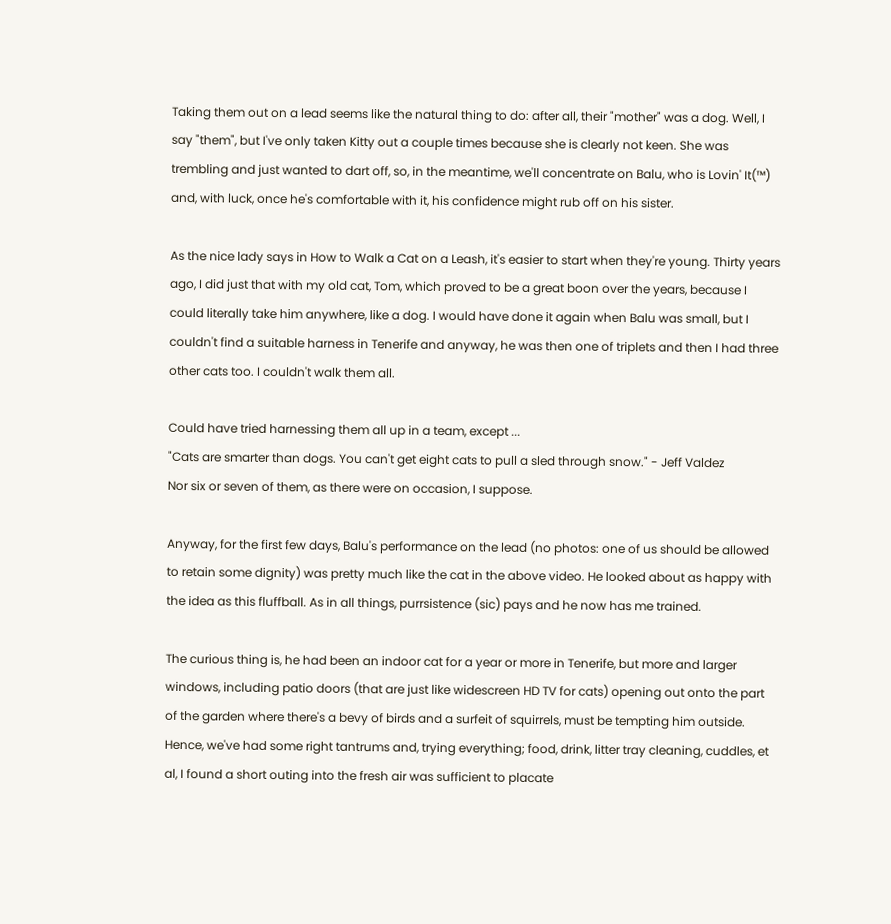Taking them out on a lead seems like the natural thing to do: after all, their "mother" was a dog. Well, I say "them", but I've only taken Kitty out a couple times because she is clearly not keen. She was trembling and just wanted to dart off, so, in the meantime, we'll concentrate on Balu, who is Lovin' It(™) and, with luck, once he's comfortable with it, his confidence might rub off on his sister.

As the nice lady says in How to Walk a Cat on a Leash, it's easier to start when they're young. Thirty years ago, I did just that with my old cat, Tom, which proved to be a great boon over the years, because I could literally take him anywhere, like a dog. I would have done it again when Balu was small, but I couldn't find a suitable harness in Tenerife and anyway, he was then one of triplets and then I had three other cats too. I couldn't walk them all.

Could have tried harnessing them all up in a team, except ...
"Cats are smarter than dogs. You can't get eight cats to pull a sled through snow." - Jeff Valdez
Nor six or seven of them, as there were on occasion, I suppose.

Anyway, for the first few days, Balu's performance on the lead (no photos: one of us should be allowed to retain some dignity) was pretty much like the cat in the above video. He looked about as happy with the idea as this fluffball. As in all things, purrsistence (sic) pays and he now has me trained.

The curious thing is, he had been an indoor cat for a year or more in Tenerife, but more and larger windows, including patio doors (that are just like widescreen HD TV for cats) opening out onto the part of the garden where there's a bevy of birds and a surfeit of squirrels, must be tempting him outside. Hence, we've had some right tantrums and, trying everything; food, drink, litter tray cleaning, cuddles, et al, I found a short outing into the fresh air was sufficient to placate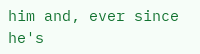him and, ever since he's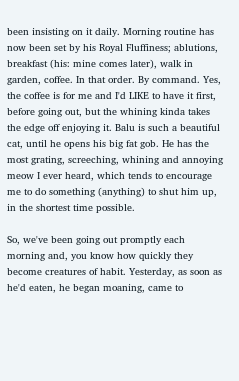been insisting on it daily. Morning routine has now been set by his Royal Fluffiness; ablutions, breakfast (his: mine comes later), walk in garden, coffee. In that order. By command. Yes, the coffee is for me and I'd LIKE to have it first, before going out, but the whining kinda takes the edge off enjoying it. Balu is such a beautiful cat, until he opens his big fat gob. He has the most grating, screeching, whining and annoying meow I ever heard, which tends to encourage me to do something (anything) to shut him up, in the shortest time possible.

So, we've been going out promptly each morning and, you know how quickly they become creatures of habit. Yesterday, as soon as he'd eaten, he began moaning, came to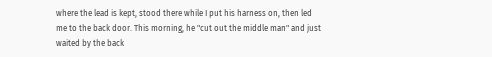where the lead is kept, stood there while I put his harness on, then led me to the back door. This morning, he "cut out the middle man" and just waited by the back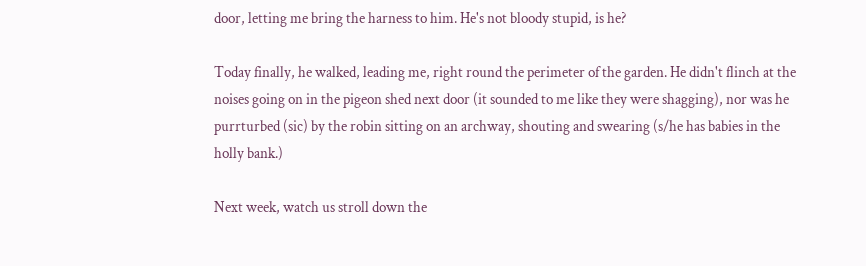door, letting me bring the harness to him. He's not bloody stupid, is he?

Today finally, he walked, leading me, right round the perimeter of the garden. He didn't flinch at the noises going on in the pigeon shed next door (it sounded to me like they were shagging), nor was he purrturbed (sic) by the robin sitting on an archway, shouting and swearing (s/he has babies in the holly bank.)

Next week, watch us stroll down the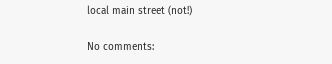local main street (not!)

No comments: